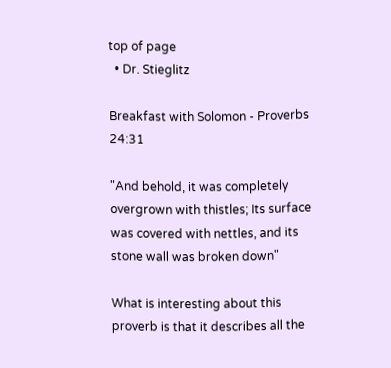top of page
  • Dr. Stieglitz

Breakfast with Solomon - Proverbs 24:31

"And behold, it was completely overgrown with thistles; Its surface was covered with nettles, and its stone wall was broken down"

What is interesting about this proverb is that it describes all the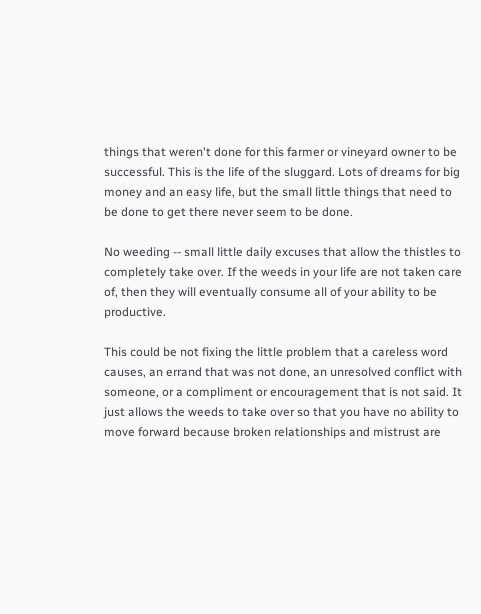things that weren't done for this farmer or vineyard owner to be successful. This is the life of the sluggard. Lots of dreams for big money and an easy life, but the small little things that need to be done to get there never seem to be done.

No weeding -- small little daily excuses that allow the thistles to completely take over. If the weeds in your life are not taken care of, then they will eventually consume all of your ability to be productive.

This could be not fixing the little problem that a careless word causes, an errand that was not done, an unresolved conflict with someone, or a compliment or encouragement that is not said. It just allows the weeds to take over so that you have no ability to move forward because broken relationships and mistrust are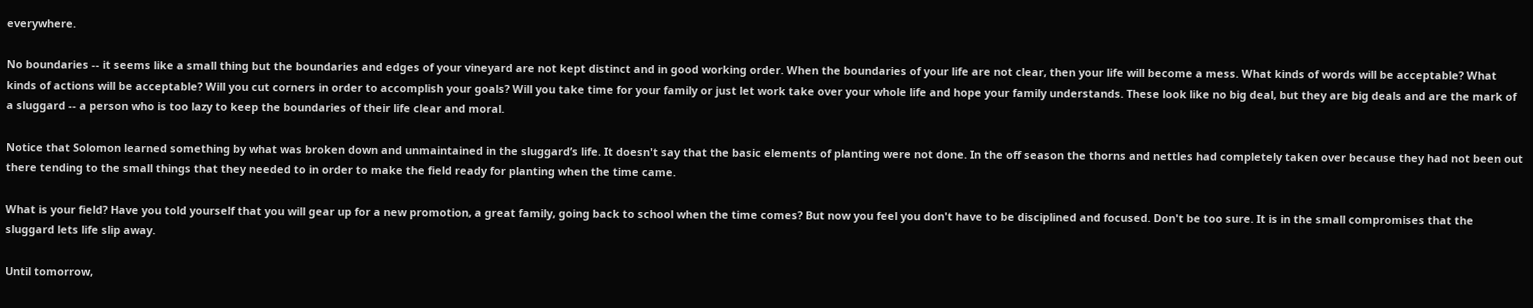everywhere.

No boundaries -- it seems like a small thing but the boundaries and edges of your vineyard are not kept distinct and in good working order. When the boundaries of your life are not clear, then your life will become a mess. What kinds of words will be acceptable? What kinds of actions will be acceptable? Will you cut corners in order to accomplish your goals? Will you take time for your family or just let work take over your whole life and hope your family understands. These look like no big deal, but they are big deals and are the mark of a sluggard -- a person who is too lazy to keep the boundaries of their life clear and moral.

Notice that Solomon learned something by what was broken down and unmaintained in the sluggard’s life. It doesn't say that the basic elements of planting were not done. In the off season the thorns and nettles had completely taken over because they had not been out there tending to the small things that they needed to in order to make the field ready for planting when the time came.

What is your field? Have you told yourself that you will gear up for a new promotion, a great family, going back to school when the time comes? But now you feel you don't have to be disciplined and focused. Don't be too sure. It is in the small compromises that the sluggard lets life slip away.

Until tomorrow,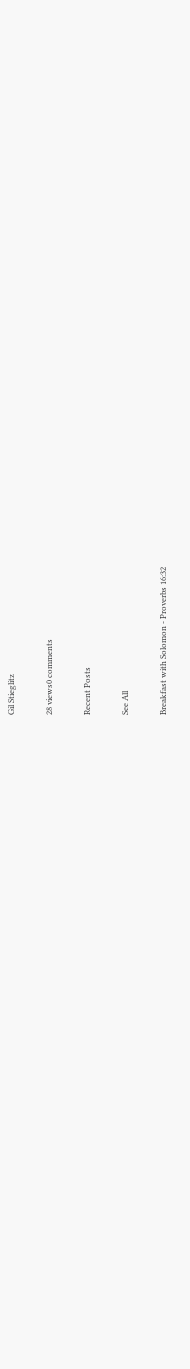Gil Stieglitz

28 views0 comments

Recent Posts

See All

Breakfast with Solomon - Proverbs 16:32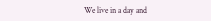We live in a day and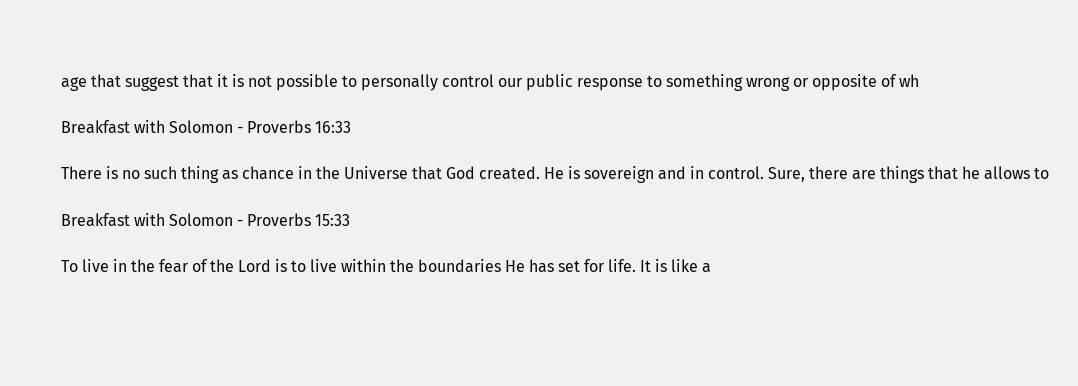age that suggest that it is not possible to personally control our public response to something wrong or opposite of wh

Breakfast with Solomon - Proverbs 16:33

There is no such thing as chance in the Universe that God created. He is sovereign and in control. Sure, there are things that he allows to

Breakfast with Solomon - Proverbs 15:33

To live in the fear of the Lord is to live within the boundaries He has set for life. It is like a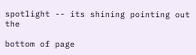spotlight -- its shining pointing out the

bottom of page